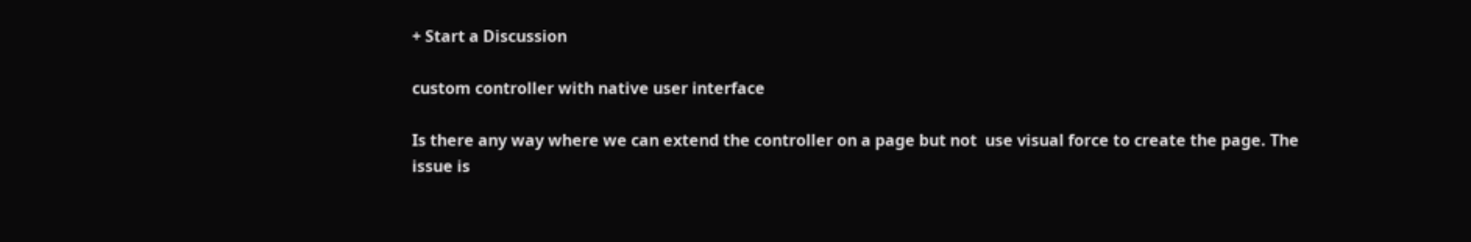+ Start a Discussion

custom controller with native user interface

Is there any way where we can extend the controller on a page but not  use visual force to create the page. The issue is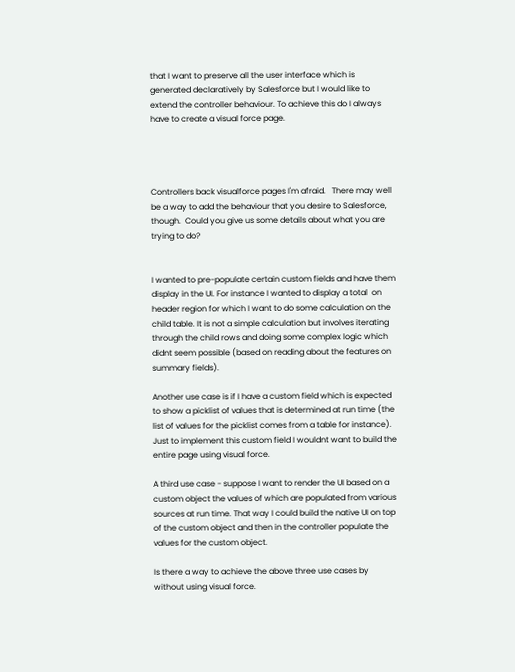that I want to preserve all the user interface which is generated declaratively by Salesforce but I would like to extend the controller behaviour. To achieve this do I always have to create a visual force page.




Controllers back visualforce pages I'm afraid.   There may well be a way to add the behaviour that you desire to Salesforce, though.  Could you give us some details about what you are trying to do?


I wanted to pre-populate certain custom fields and have them display in the UI. For instance I wanted to display a total  on header region for which I want to do some calculation on the child table. It is not a simple calculation but involves iterating through the child rows and doing some complex logic which didnt seem possible (based on reading about the features on summary fields).

Another use case is if I have a custom field which is expected to show a picklist of values that is determined at run time (the list of values for the picklist comes from a table for instance). Just to implement this custom field I wouldnt want to build the entire page using visual force.

A third use case - suppose I want to render the UI based on a custom object the values of which are populated from various sources at run time. That way I could build the native UI on top of the custom object and then in the controller populate the values for the custom object.

Is there a way to achieve the above three use cases by without using visual force.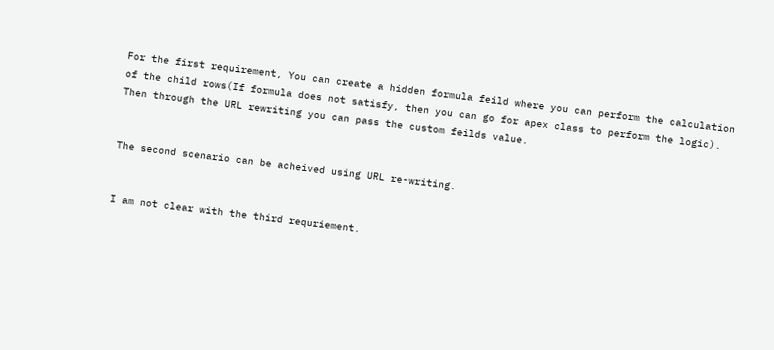For the first requirement, You can create a hidden formula feild where you can perform the calculation of the child rows(If formula does not satisfy, then you can go for apex class to perform the logic). Then through the URL rewriting you can pass the custom feilds value.


The second scenario can be acheived using URL re-writing.


I am not clear with the third requriement.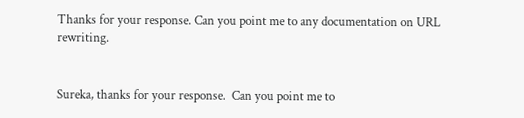Thanks for your response. Can you point me to any documentation on URL rewriting.


Sureka, thanks for your response.  Can you point me to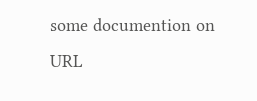some documention on URL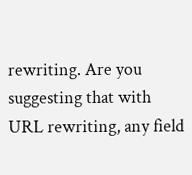rewriting. Are you suggesting that with URL rewriting, any field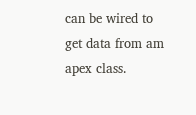can be wired to get data from am apex class.